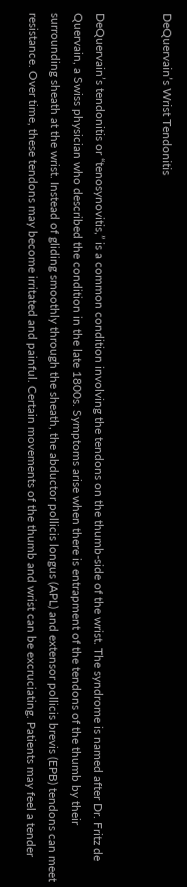DeQuervain’s Wrist Tendonitis


DeQuervain’s tendonitis or “tenosynovitis,” is a common condition involving the tendons on the thumb-side of the wrist. The syndrome is named after Dr. Fritz de Quervain, a Swiss physician who described the condition in the late 1800s. Symptoms arise when there is entrapment of the tendons of the thumb by their surrounding sheath at the wrist. Instead of gliding smoothly through the sheath, the abductor pollicis longus (APL) and extensor pollicis brevis (EPB) tendons can meet resistance. Over time, these tendons may become irritated and painful. Certain movements of the thumb and wrist can be excruciating. Patients may feel a tender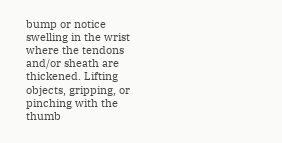bump or notice swelling in the wrist where the tendons and/or sheath are thickened. Lifting objects, gripping, or pinching with the thumb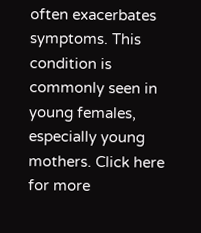often exacerbates symptoms. This condition is commonly seen in young females, especially young mothers. Click here for more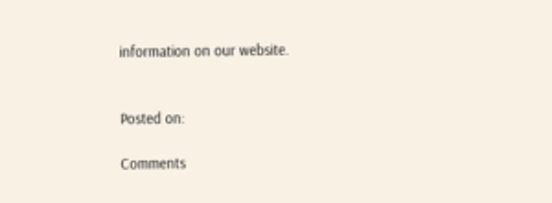information on our website.


Posted on:

Comments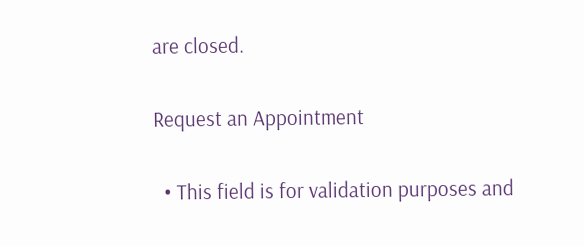are closed.

Request an Appointment

  • This field is for validation purposes and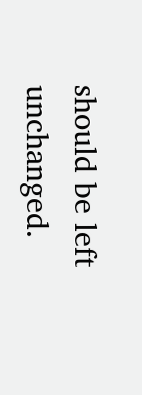should be left unchanged.